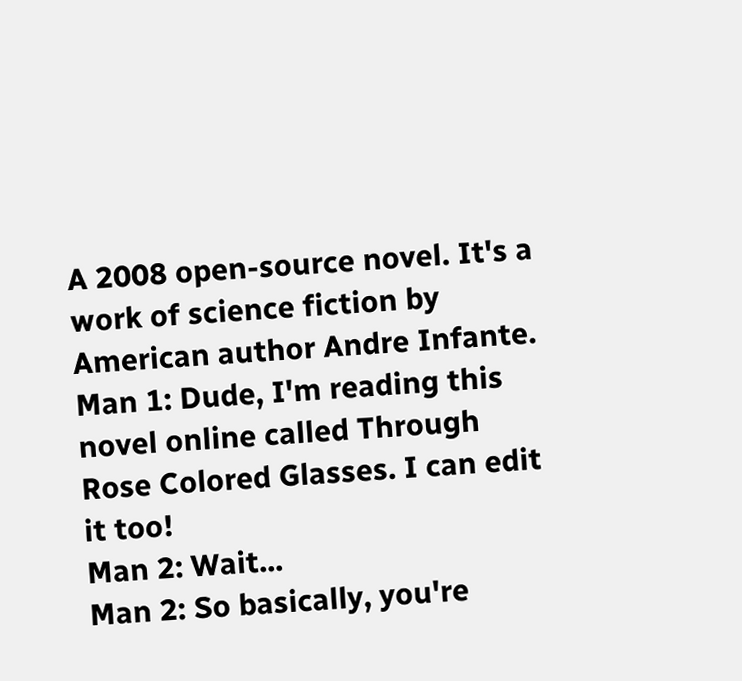A 2008 open-source novel. It's a work of science fiction by American author Andre Infante.
Man 1: Dude, I'm reading this novel online called Through Rose Colored Glasses. I can edit it too!
Man 2: Wait...
Man 2: So basically, you're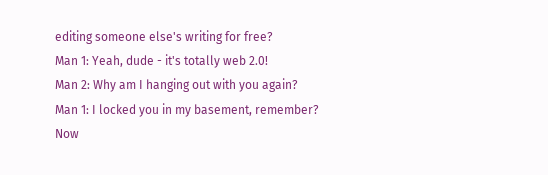editing someone else's writing for free?
Man 1: Yeah, dude - it's totally web 2.0!
Man 2: Why am I hanging out with you again?
Man 1: I locked you in my basement, remember? Now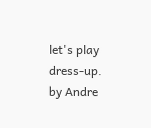let's play dress-up.
by Andre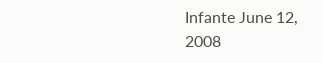Infante June 12, 2008